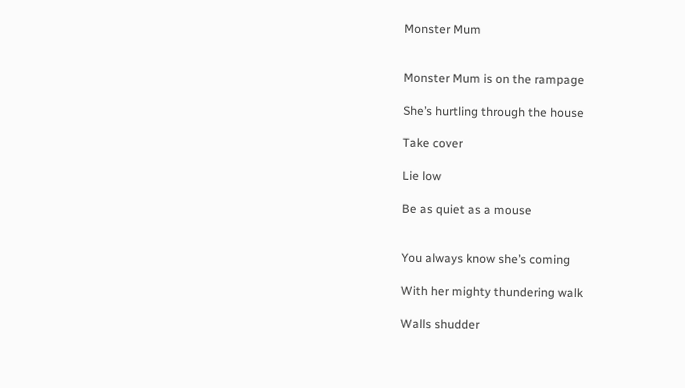Monster Mum


Monster Mum is on the rampage

She’s hurtling through the house

Take cover

Lie low

Be as quiet as a mouse


You always know she’s coming

With her mighty thundering walk

Walls shudder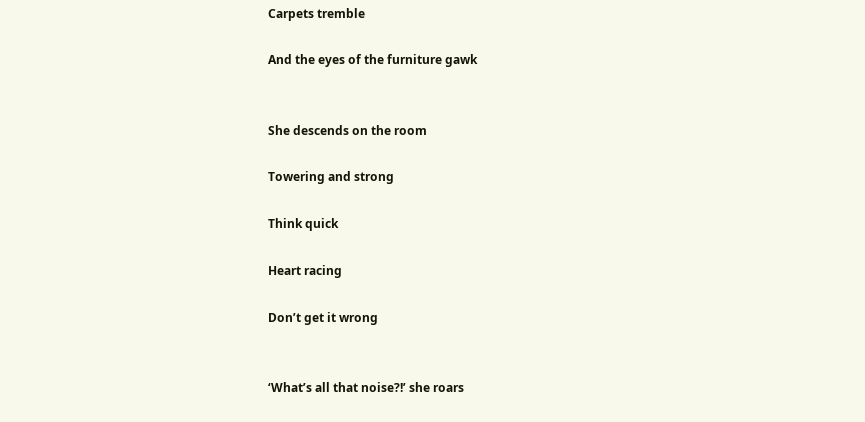Carpets tremble

And the eyes of the furniture gawk


She descends on the room

Towering and strong

Think quick

Heart racing

Don’t get it wrong


‘What’s all that noise?!’ she roars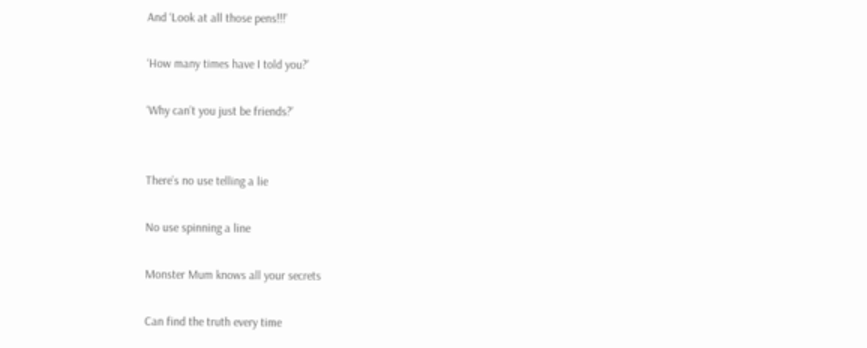And ‘Look at all those pens!!!’

‘How many times have I told you?’

‘Why can’t you just be friends?’


There’s no use telling a lie

No use spinning a line

Monster Mum knows all your secrets

Can find the truth every time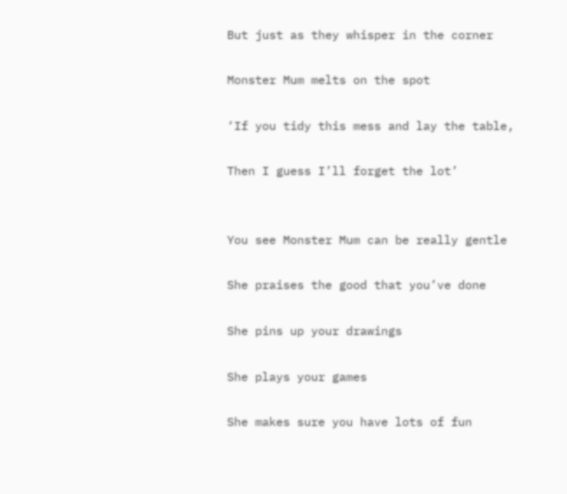But just as they whisper in the corner

Monster Mum melts on the spot

‘If you tidy this mess and lay the table,

Then I guess I’ll forget the lot’


You see Monster Mum can be really gentle

She praises the good that you’ve done

She pins up your drawings

She plays your games

She makes sure you have lots of fun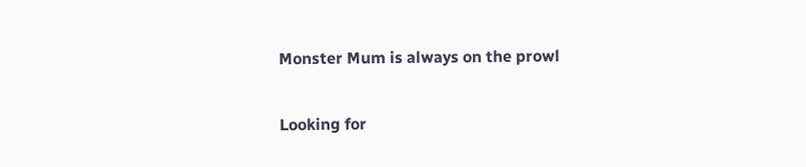Monster Mum is always on the prowl

Looking for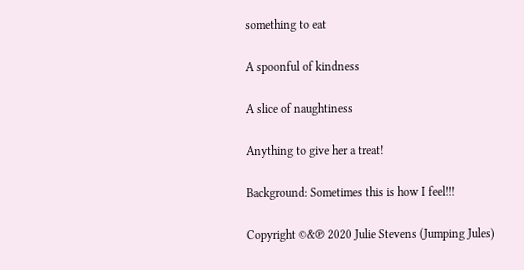something to eat

A spoonful of kindness

A slice of naughtiness

Anything to give her a treat!

Background: Sometimes this is how I feel!!!

Copyright ©&℗ 2020 Julie Stevens (Jumping Jules)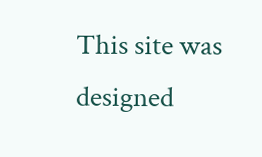This site was designed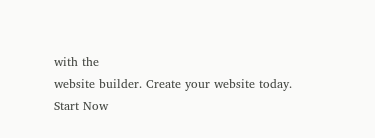with the
website builder. Create your website today.
Start Now